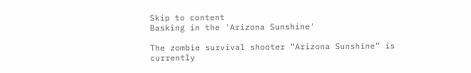Skip to content
Basking in the 'Arizona Sunshine'

The zombie survival shooter “Arizona Sunshine” is currently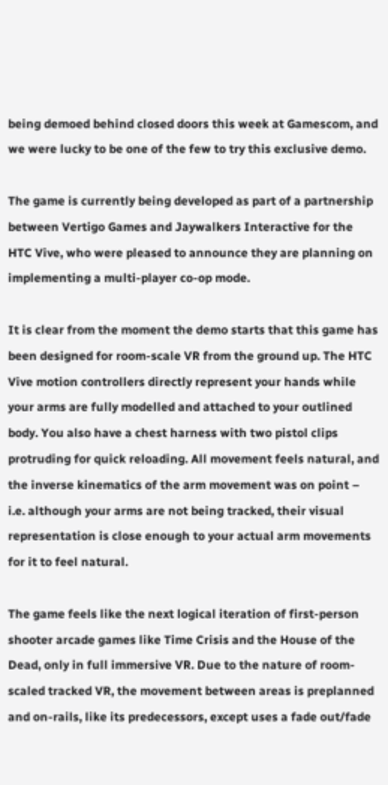being demoed behind closed doors this week at Gamescom, and we were lucky to be one of the few to try this exclusive demo.

The game is currently being developed as part of a partnership between Vertigo Games and Jaywalkers Interactive for the HTC Vive, who were pleased to announce they are planning on implementing a multi-player co-op mode.

It is clear from the moment the demo starts that this game has been designed for room-scale VR from the ground up. The HTC Vive motion controllers directly represent your hands while your arms are fully modelled and attached to your outlined body. You also have a chest harness with two pistol clips protruding for quick reloading. All movement feels natural, and the inverse kinematics of the arm movement was on point – i.e. although your arms are not being tracked, their visual representation is close enough to your actual arm movements for it to feel natural.

The game feels like the next logical iteration of first-person shooter arcade games like Time Crisis and the House of the Dead, only in full immersive VR. Due to the nature of room-scaled tracked VR, the movement between areas is preplanned and on-rails, like its predecessors, except uses a fade out/fade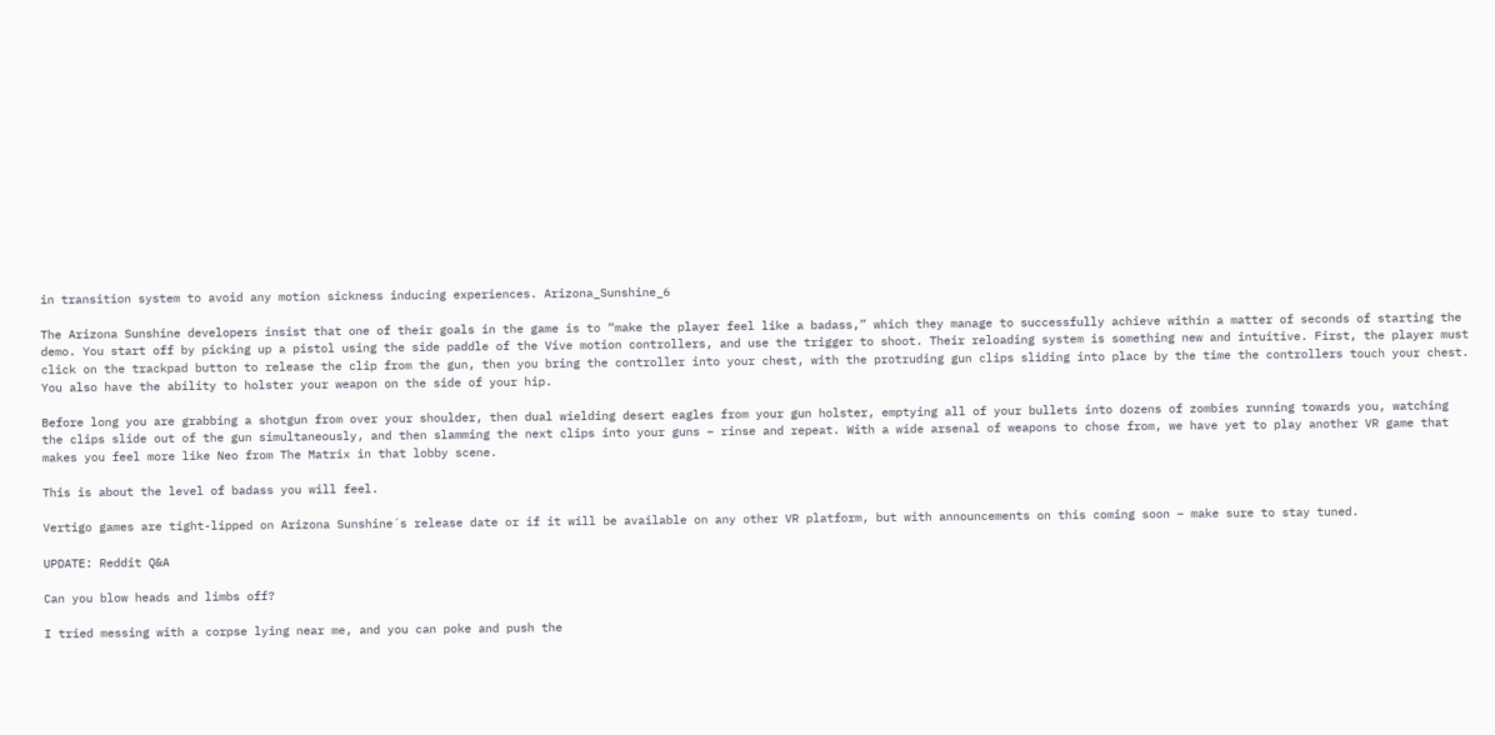in transition system to avoid any motion sickness inducing experiences. Arizona_Sunshine_6

The Arizona Sunshine developers insist that one of their goals in the game is to “make the player feel like a badass,” which they manage to successfully achieve within a matter of seconds of starting the demo. You start off by picking up a pistol using the side paddle of the Vive motion controllers, and use the trigger to shoot. Their reloading system is something new and intuitive. First, the player must click on the trackpad button to release the clip from the gun, then you bring the controller into your chest, with the protruding gun clips sliding into place by the time the controllers touch your chest. You also have the ability to holster your weapon on the side of your hip.

Before long you are grabbing a shotgun from over your shoulder, then dual wielding desert eagles from your gun holster, emptying all of your bullets into dozens of zombies running towards you, watching the clips slide out of the gun simultaneously, and then slamming the next clips into your guns – rinse and repeat. With a wide arsenal of weapons to chose from, we have yet to play another VR game that makes you feel more like Neo from The Matrix in that lobby scene.

This is about the level of badass you will feel.

Vertigo games are tight-lipped on Arizona Sunshine´s release date or if it will be available on any other VR platform, but with announcements on this coming soon – make sure to stay tuned.

UPDATE: Reddit Q&A

Can you blow heads and limbs off?

I tried messing with a corpse lying near me, and you can poke and push the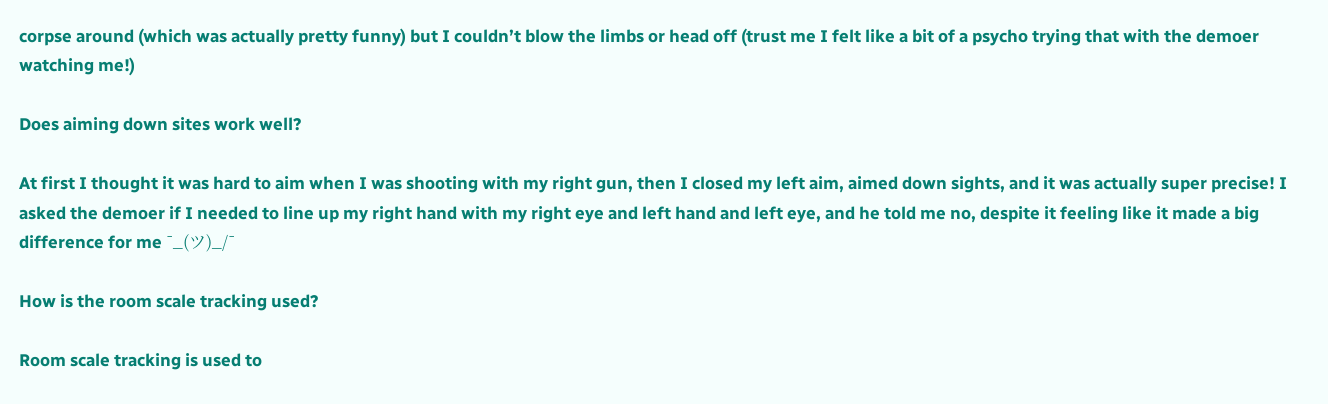corpse around (which was actually pretty funny) but I couldn’t blow the limbs or head off (trust me I felt like a bit of a psycho trying that with the demoer watching me!)

Does aiming down sites work well?

At first I thought it was hard to aim when I was shooting with my right gun, then I closed my left aim, aimed down sights, and it was actually super precise! I asked the demoer if I needed to line up my right hand with my right eye and left hand and left eye, and he told me no, despite it feeling like it made a big difference for me ¯_(ツ)_/¯

How is the room scale tracking used?

Room scale tracking is used to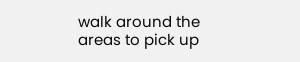walk around the areas to pick up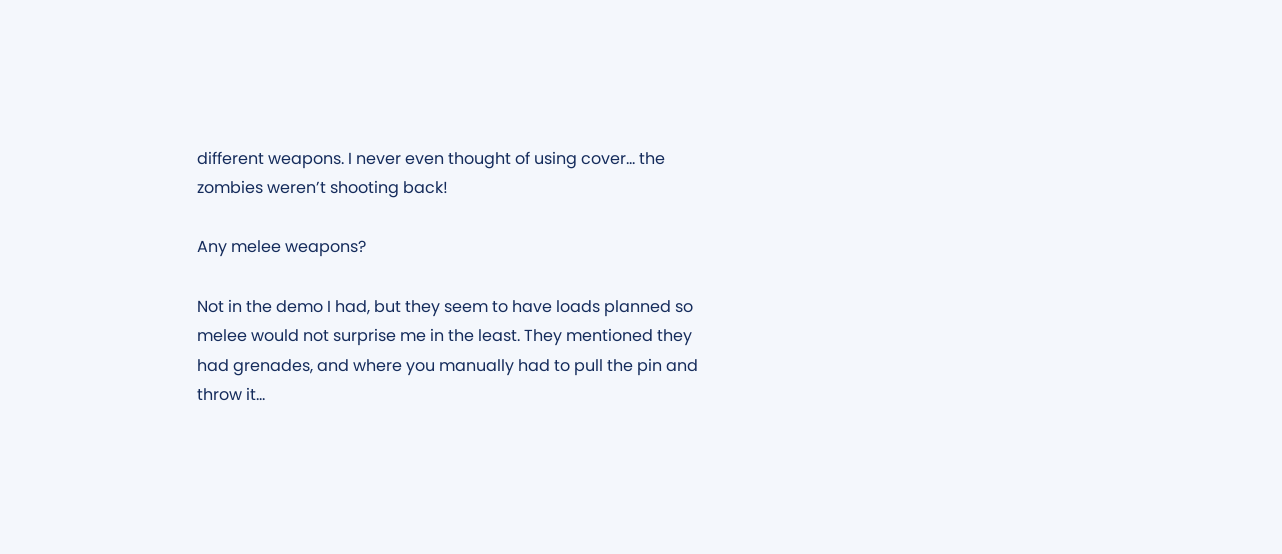different weapons. I never even thought of using cover… the zombies weren’t shooting back!

Any melee weapons?

Not in the demo I had, but they seem to have loads planned so melee would not surprise me in the least. They mentioned they had grenades, and where you manually had to pull the pin and throw it…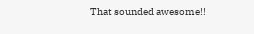That sounded awesome!!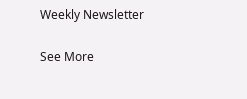Weekly Newsletter

See More